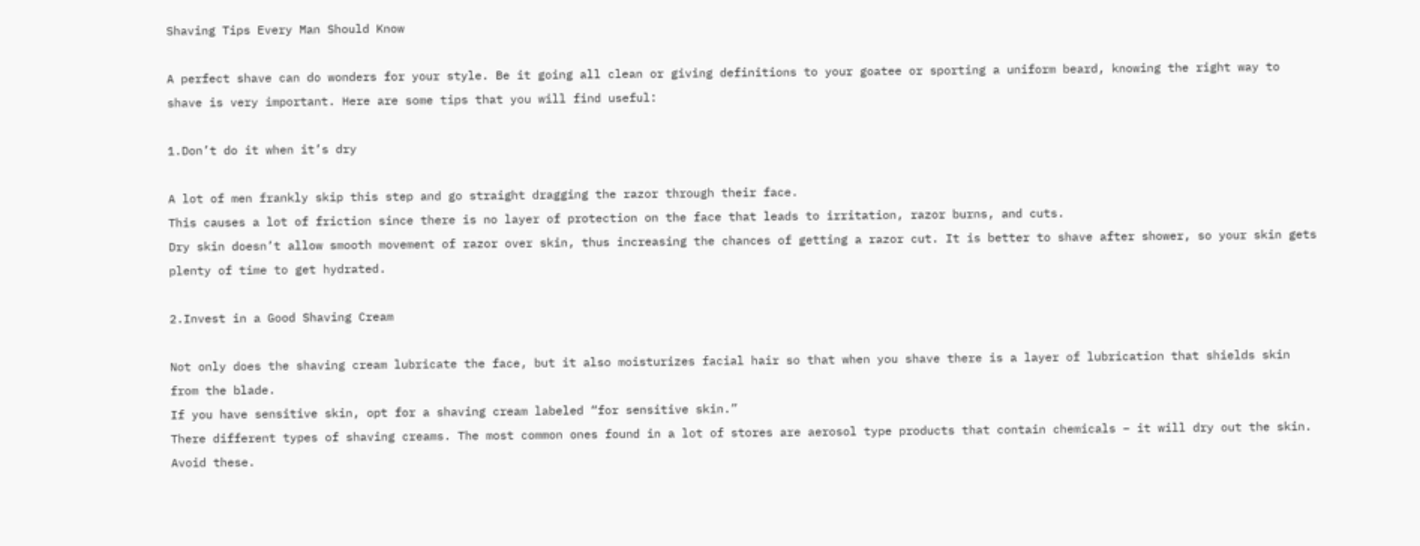Shaving Tips Every Man Should Know

A perfect shave can do wonders for your style. Be it going all clean or giving definitions to your goatee or sporting a uniform beard, knowing the right way to shave is very important. Here are some tips that you will find useful:

1.Don’t do it when it’s dry

A lot of men frankly skip this step and go straight dragging the razor through their face.
This causes a lot of friction since there is no layer of protection on the face that leads to irritation, razor burns, and cuts.
Dry skin doesn’t allow smooth movement of razor over skin, thus increasing the chances of getting a razor cut. It is better to shave after shower, so your skin gets plenty of time to get hydrated.

2.Invest in a Good Shaving Cream

Not only does the shaving cream lubricate the face, but it also moisturizes facial hair so that when you shave there is a layer of lubrication that shields skin from the blade.
If you have sensitive skin, opt for a shaving cream labeled “for sensitive skin.”
There different types of shaving creams. The most common ones found in a lot of stores are aerosol type products that contain chemicals – it will dry out the skin. Avoid these.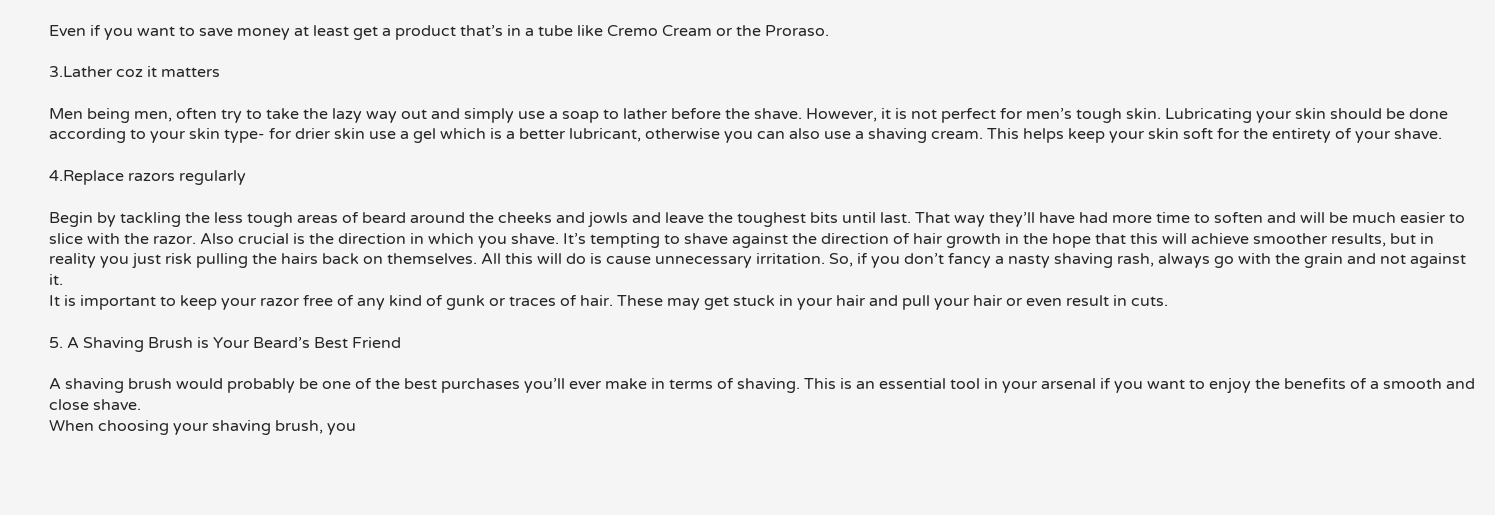Even if you want to save money at least get a product that’s in a tube like Cremo Cream or the Proraso.

3.Lather coz it matters

Men being men, often try to take the lazy way out and simply use a soap to lather before the shave. However, it is not perfect for men’s tough skin. Lubricating your skin should be done according to your skin type- for drier skin use a gel which is a better lubricant, otherwise you can also use a shaving cream. This helps keep your skin soft for the entirety of your shave.

4.Replace razors regularly

Begin by tackling the less tough areas of beard around the cheeks and jowls and leave the toughest bits until last. That way they’ll have had more time to soften and will be much easier to slice with the razor. Also crucial is the direction in which you shave. It’s tempting to shave against the direction of hair growth in the hope that this will achieve smoother results, but in reality you just risk pulling the hairs back on themselves. All this will do is cause unnecessary irritation. So, if you don’t fancy a nasty shaving rash, always go with the grain and not against it.
It is important to keep your razor free of any kind of gunk or traces of hair. These may get stuck in your hair and pull your hair or even result in cuts.

5. A Shaving Brush is Your Beard’s Best Friend

A shaving brush would probably be one of the best purchases you’ll ever make in terms of shaving. This is an essential tool in your arsenal if you want to enjoy the benefits of a smooth and close shave.
When choosing your shaving brush, you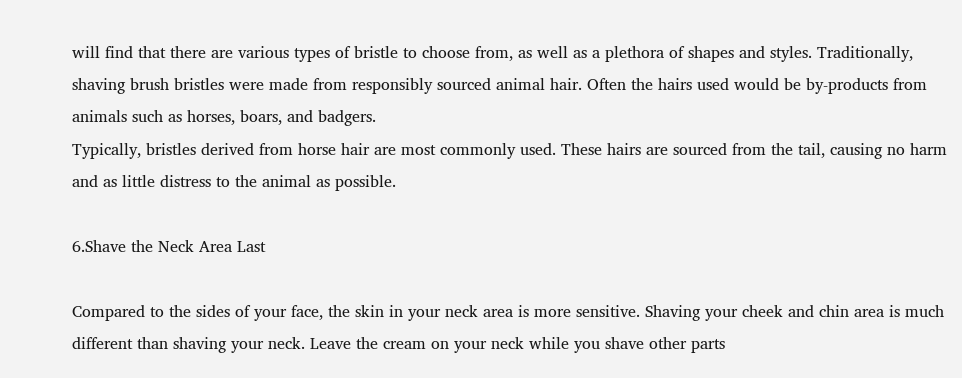will find that there are various types of bristle to choose from, as well as a plethora of shapes and styles. Traditionally, shaving brush bristles were made from responsibly sourced animal hair. Often the hairs used would be by-products from animals such as horses, boars, and badgers.
Typically, bristles derived from horse hair are most commonly used. These hairs are sourced from the tail, causing no harm and as little distress to the animal as possible.

6.Shave the Neck Area Last

Compared to the sides of your face, the skin in your neck area is more sensitive. Shaving your cheek and chin area is much different than shaving your neck. Leave the cream on your neck while you shave other parts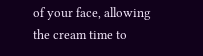of your face, allowing the cream time to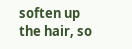soften up the hair, so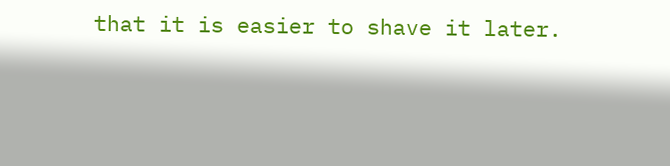that it is easier to shave it later.